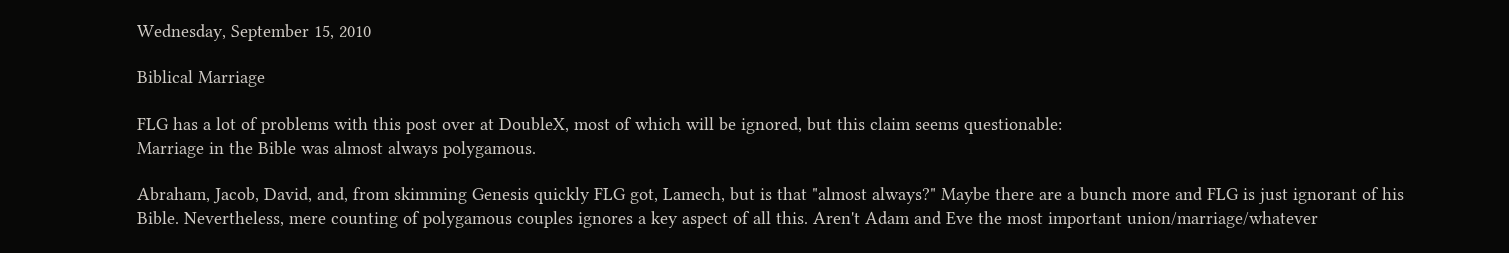Wednesday, September 15, 2010

Biblical Marriage

FLG has a lot of problems with this post over at DoubleX, most of which will be ignored, but this claim seems questionable:
Marriage in the Bible was almost always polygamous.

Abraham, Jacob, David, and, from skimming Genesis quickly FLG got, Lamech, but is that "almost always?" Maybe there are a bunch more and FLG is just ignorant of his Bible. Nevertheless, mere counting of polygamous couples ignores a key aspect of all this. Aren't Adam and Eve the most important union/marriage/whatever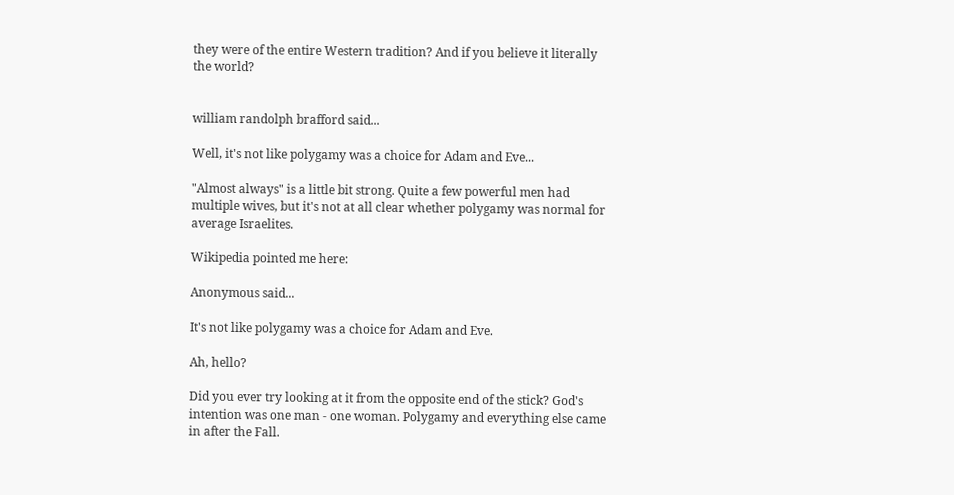they were of the entire Western tradition? And if you believe it literally the world?


william randolph brafford said...

Well, it's not like polygamy was a choice for Adam and Eve...

"Almost always" is a little bit strong. Quite a few powerful men had multiple wives, but it's not at all clear whether polygamy was normal for average Israelites.

Wikipedia pointed me here:

Anonymous said...

It's not like polygamy was a choice for Adam and Eve.

Ah, hello?

Did you ever try looking at it from the opposite end of the stick? God's intention was one man - one woman. Polygamy and everything else came in after the Fall.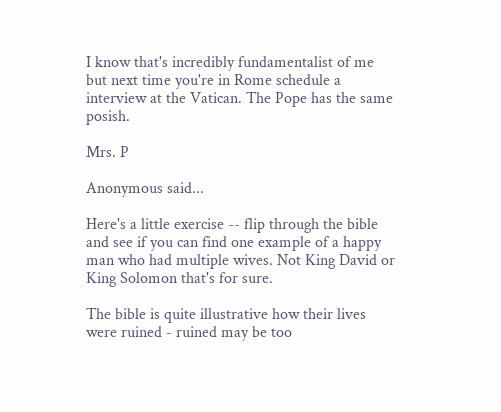I know that's incredibly fundamentalist of me but next time you're in Rome schedule a interview at the Vatican. The Pope has the same posish.

Mrs. P

Anonymous said...

Here's a little exercise -- flip through the bible and see if you can find one example of a happy man who had multiple wives. Not King David or King Solomon that's for sure.

The bible is quite illustrative how their lives were ruined - ruined may be too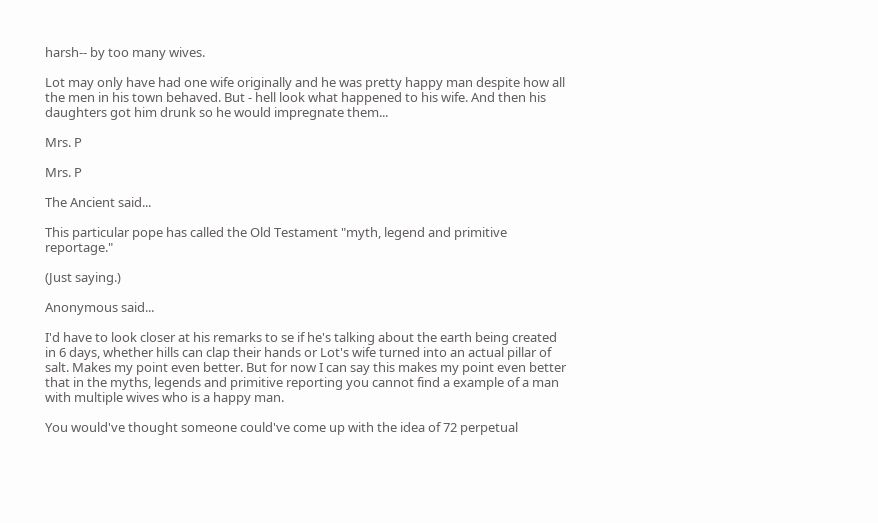harsh-- by too many wives.

Lot may only have had one wife originally and he was pretty happy man despite how all the men in his town behaved. But - hell look what happened to his wife. And then his daughters got him drunk so he would impregnate them...

Mrs. P

Mrs. P

The Ancient said...

This particular pope has called the Old Testament "myth, legend and primitive reportage."

(Just saying.)

Anonymous said...

I'd have to look closer at his remarks to se if he's talking about the earth being created in 6 days, whether hills can clap their hands or Lot's wife turned into an actual pillar of salt. Makes my point even better. But for now I can say this makes my point even better that in the myths, legends and primitive reporting you cannot find a example of a man with multiple wives who is a happy man.

You would've thought someone could've come up with the idea of 72 perpetual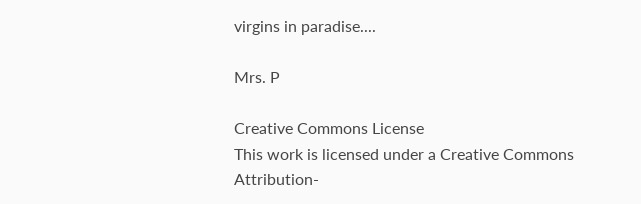virgins in paradise....

Mrs. P

Creative Commons License
This work is licensed under a Creative Commons Attribution-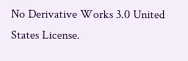No Derivative Works 3.0 United States License.